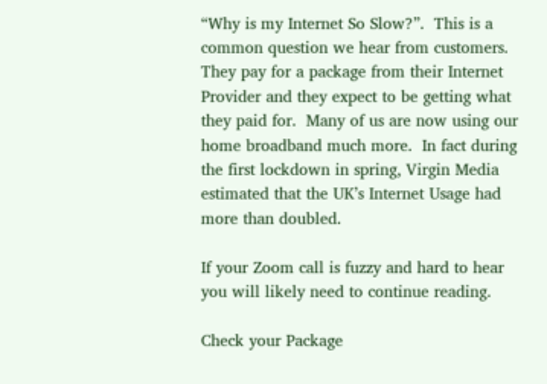“Why is my Internet So Slow?”.  This is a common question we hear from customers.  They pay for a package from their Internet Provider and they expect to be getting what they paid for.  Many of us are now using our home broadband much more.  In fact during the first lockdown in spring, Virgin Media estimated that the UK’s Internet Usage had more than doubled.

If your Zoom call is fuzzy and hard to hear you will likely need to continue reading.

Check your Package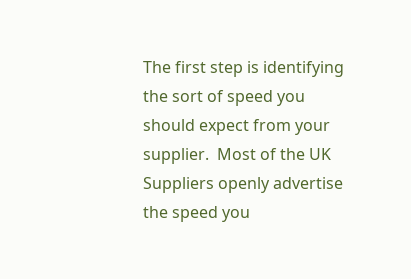The first step is identifying the sort of speed you should expect from your supplier.  Most of the UK Suppliers openly advertise the speed you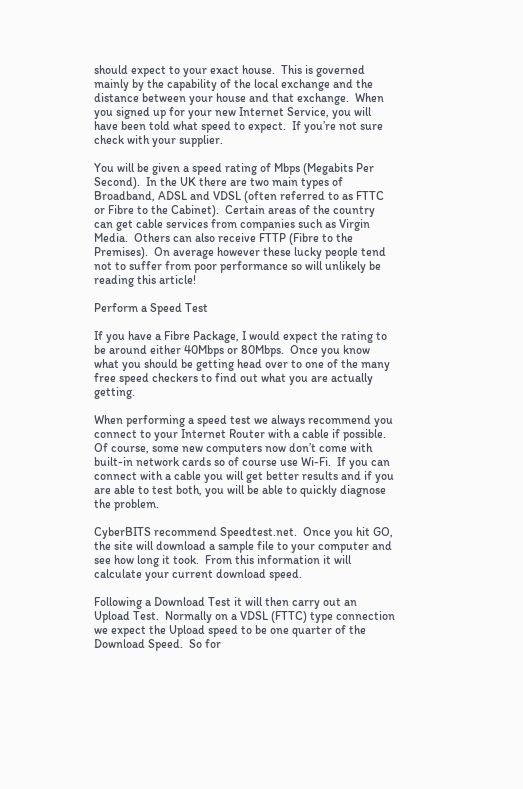should expect to your exact house.  This is governed mainly by the capability of the local exchange and the distance between your house and that exchange.  When you signed up for your new Internet Service, you will have been told what speed to expect.  If you’re not sure check with your supplier.

You will be given a speed rating of Mbps (Megabits Per Second).  In the UK there are two main types of Broadband, ADSL and VDSL (often referred to as FTTC or Fibre to the Cabinet).  Certain areas of the country can get cable services from companies such as Virgin Media.  Others can also receive FTTP (Fibre to the Premises).  On average however these lucky people tend not to suffer from poor performance so will unlikely be reading this article!

Perform a Speed Test

If you have a Fibre Package, I would expect the rating to be around either 40Mbps or 80Mbps.  Once you know what you should be getting head over to one of the many free speed checkers to find out what you are actually getting.

When performing a speed test we always recommend you connect to your Internet Router with a cable if possible.  Of course, some new computers now don’t come with built-in network cards so of course use Wi-Fi.  If you can connect with a cable you will get better results and if you are able to test both, you will be able to quickly diagnose the problem.

CyberBITS recommend Speedtest.net.  Once you hit GO, the site will download a sample file to your computer and see how long it took.  From this information it will calculate your current download speed.

Following a Download Test it will then carry out an Upload Test.  Normally on a VDSL (FTTC) type connection we expect the Upload speed to be one quarter of the Download Speed.  So for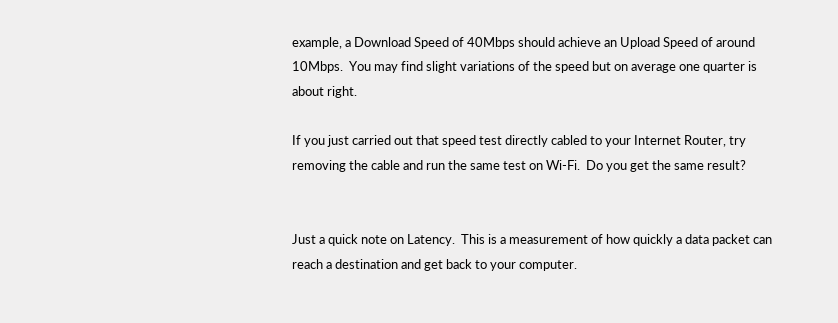example, a Download Speed of 40Mbps should achieve an Upload Speed of around 10Mbps.  You may find slight variations of the speed but on average one quarter is about right.

If you just carried out that speed test directly cabled to your Internet Router, try removing the cable and run the same test on Wi-Fi.  Do you get the same result?


Just a quick note on Latency.  This is a measurement of how quickly a data packet can reach a destination and get back to your computer.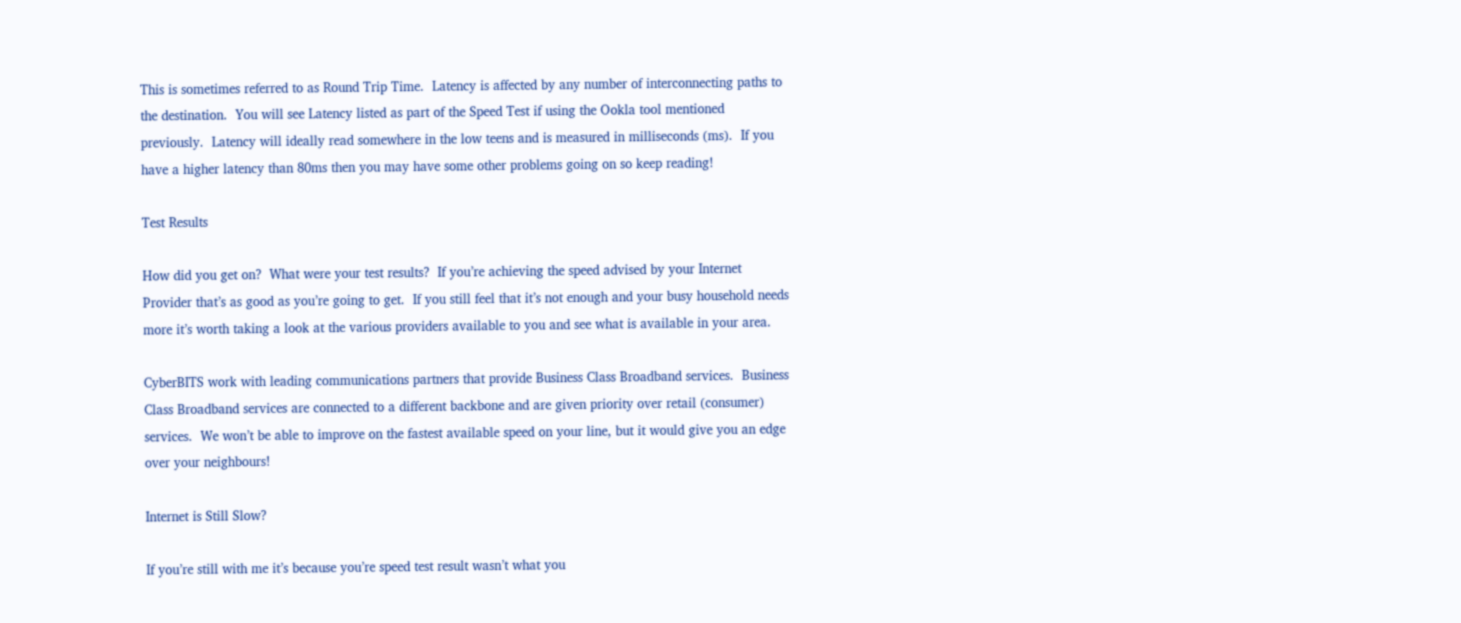This is sometimes referred to as Round Trip Time.  Latency is affected by any number of interconnecting paths to the destination.  You will see Latency listed as part of the Speed Test if using the Ookla tool mentioned previously.  Latency will ideally read somewhere in the low teens and is measured in milliseconds (ms).  If you have a higher latency than 80ms then you may have some other problems going on so keep reading!

Test Results

How did you get on?  What were your test results?  If you’re achieving the speed advised by your Internet Provider that’s as good as you’re going to get.  If you still feel that it’s not enough and your busy household needs more it’s worth taking a look at the various providers available to you and see what is available in your area.

CyberBITS work with leading communications partners that provide Business Class Broadband services.  Business Class Broadband services are connected to a different backbone and are given priority over retail (consumer) services.  We won’t be able to improve on the fastest available speed on your line, but it would give you an edge over your neighbours!

Internet is Still Slow?

If you’re still with me it’s because you’re speed test result wasn’t what you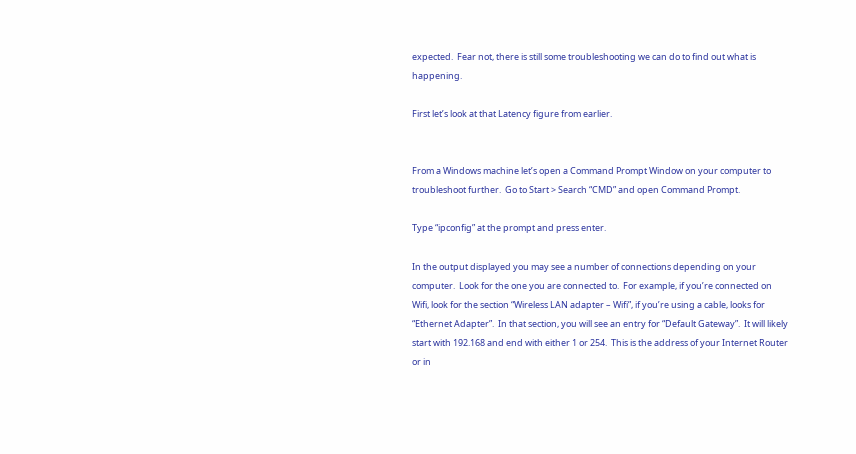expected.  Fear not, there is still some troubleshooting we can do to find out what is happening.

First let’s look at that Latency figure from earlier.


From a Windows machine let’s open a Command Prompt Window on your computer to troubleshoot further.  Go to Start > Search “CMD” and open Command Prompt.

Type “ipconfig” at the prompt and press enter.

In the output displayed you may see a number of connections depending on your computer.  Look for the one you are connected to.  For example, if you’re connected on Wifi, look for the section “Wireless LAN adapter – Wifi”, if you’re using a cable, looks for “Ethernet Adapter”.  In that section, you will see an entry for “Default Gateway”.  It will likely start with 192.168 and end with either 1 or 254.  This is the address of your Internet Router or in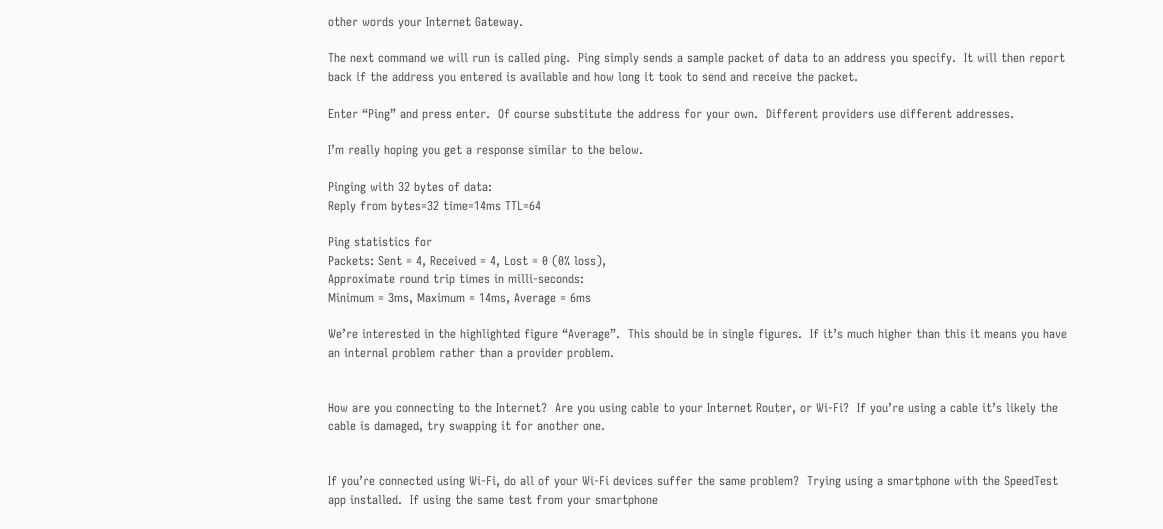other words your Internet Gateway.

The next command we will run is called ping.  Ping simply sends a sample packet of data to an address you specify.  It will then report back if the address you entered is available and how long it took to send and receive the packet.

Enter “Ping” and press enter.  Of course substitute the address for your own.  Different providers use different addresses.

I’m really hoping you get a response similar to the below.

Pinging with 32 bytes of data:
Reply from bytes=32 time=14ms TTL=64

Ping statistics for
Packets: Sent = 4, Received = 4, Lost = 0 (0% loss),
Approximate round trip times in milli-seconds:
Minimum = 3ms, Maximum = 14ms, Average = 6ms

We’re interested in the highlighted figure “Average”.  This should be in single figures.  If it’s much higher than this it means you have an internal problem rather than a provider problem.


How are you connecting to the Internet?  Are you using cable to your Internet Router, or Wi-Fi?  If you’re using a cable it’s likely the cable is damaged, try swapping it for another one.


If you’re connected using Wi-Fi, do all of your Wi-Fi devices suffer the same problem?  Trying using a smartphone with the SpeedTest app installed.  If using the same test from your smartphone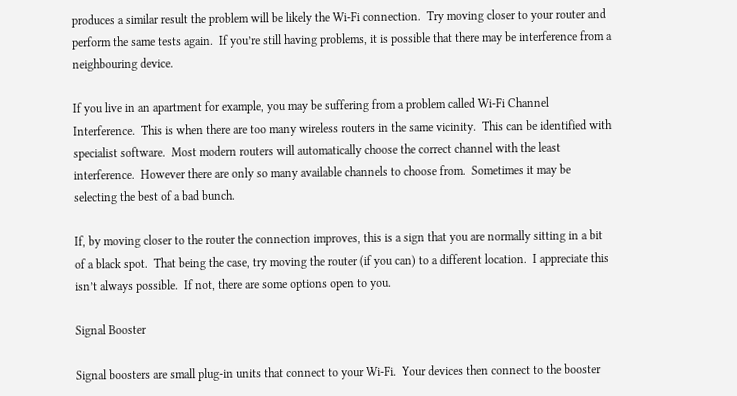produces a similar result the problem will be likely the Wi-Fi connection.  Try moving closer to your router and perform the same tests again.  If you’re still having problems, it is possible that there may be interference from a neighbouring device.

If you live in an apartment for example, you may be suffering from a problem called Wi-Fi Channel Interference.  This is when there are too many wireless routers in the same vicinity.  This can be identified with specialist software.  Most modern routers will automatically choose the correct channel with the least interference.  However there are only so many available channels to choose from.  Sometimes it may be selecting the best of a bad bunch.

If, by moving closer to the router the connection improves, this is a sign that you are normally sitting in a bit of a black spot.  That being the case, try moving the router (if you can) to a different location.  I appreciate this isn’t always possible.  If not, there are some options open to you.

Signal Booster

Signal boosters are small plug-in units that connect to your Wi-Fi.  Your devices then connect to the booster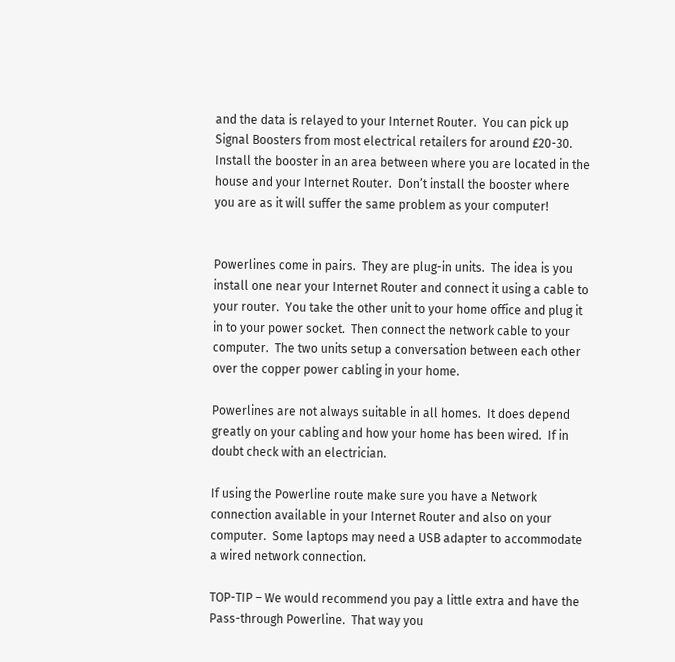and the data is relayed to your Internet Router.  You can pick up Signal Boosters from most electrical retailers for around £20-30.  Install the booster in an area between where you are located in the house and your Internet Router.  Don’t install the booster where you are as it will suffer the same problem as your computer!


Powerlines come in pairs.  They are plug-in units.  The idea is you install one near your Internet Router and connect it using a cable to your router.  You take the other unit to your home office and plug it in to your power socket.  Then connect the network cable to your computer.  The two units setup a conversation between each other over the copper power cabling in your home.

Powerlines are not always suitable in all homes.  It does depend greatly on your cabling and how your home has been wired.  If in doubt check with an electrician.

If using the Powerline route make sure you have a Network connection available in your Internet Router and also on your computer.  Some laptops may need a USB adapter to accommodate a wired network connection.

TOP-TIP – We would recommend you pay a little extra and have the Pass-through Powerline.  That way you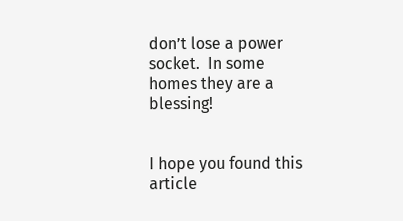don’t lose a power socket.  In some homes they are a blessing!


I hope you found this article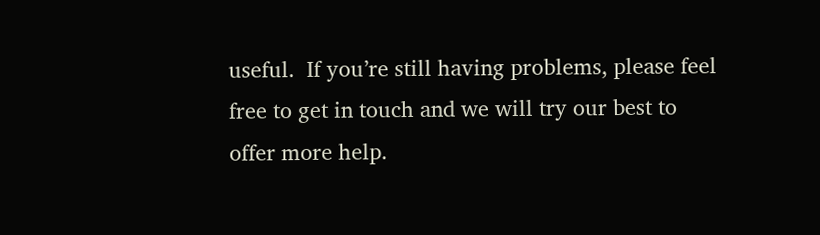useful.  If you’re still having problems, please feel free to get in touch and we will try our best to offer more help.